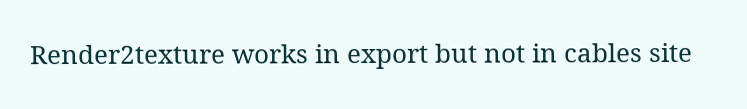Render2texture works in export but not in cables site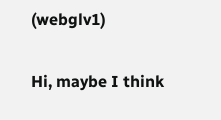(webglv1)

Hi, maybe I think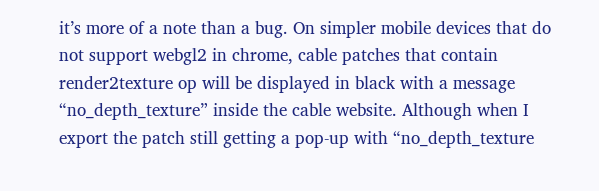it’s more of a note than a bug. On simpler mobile devices that do not support webgl2 in chrome, cable patches that contain render2texture op will be displayed in black with a message “no_depth_texture” inside the cable website. Although when I export the patch still getting a pop-up with “no_depth_texture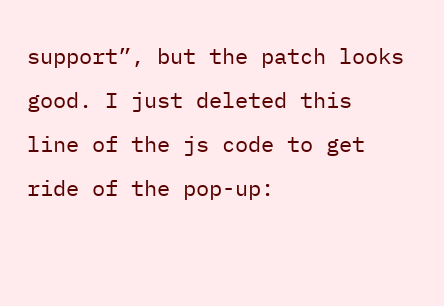support”, but the patch looks good. I just deleted this line of the js code to get ride of the pop-up: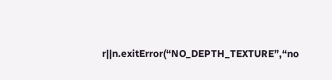r||n.exitError(“NO_DEPTH_TEXTURE”,“no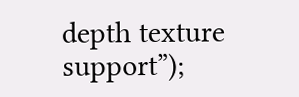depth texture support”);